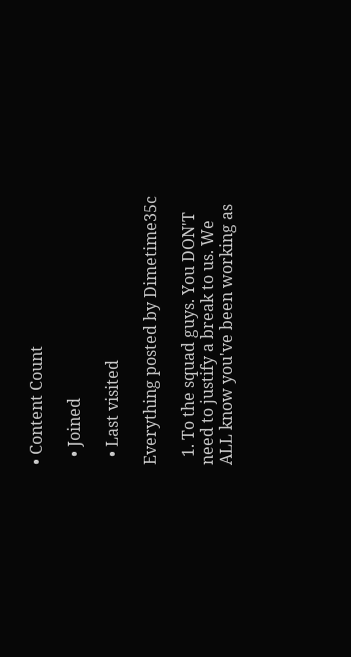• Content Count

  • Joined

  • Last visited

Everything posted by Dimetime35c

  1. To the squad guys. You DON'T need to justify a break to us. We ALL know you've been working as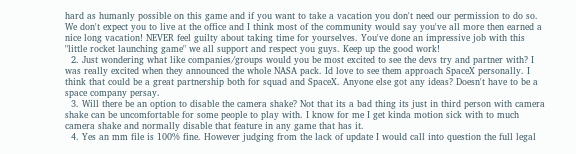hard as humanly possible on this game and if you want to take a vacation you don't need our permission to do so. We don't expect you to live at the office and I think most of the community would say you've all more then earned a nice long vacation! NEVER feel guilty about taking time for yourselves. You've done an impressive job with this "little rocket launching game" we all support and respect you guys. Keep up the good work!
  2. Just wondering what like companies/groups would you be most excited to see the devs try and partner with? I was really excited when they announced the whole NASA pack. Id love to see them approach SpaceX personally. I think that could be a great partnership both for squad and SpaceX. Anyone else got any ideas? Doesn't have to be a space company persay.
  3. Will there be an option to disable the camera shake? Not that its a bad thing its just in third person with camera shake can be uncomfortable for some people to play with. I know for me I get kinda motion sick with to much camera shake and normally disable that feature in any game that has it.
  4. Yes an mm file is 100% fine. However judging from the lack of update I would call into question the full legal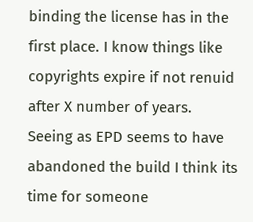binding the license has in the first place. I know things like copyrights expire if not renuid after X number of years. Seeing as EPD seems to have abandoned the build I think its time for someone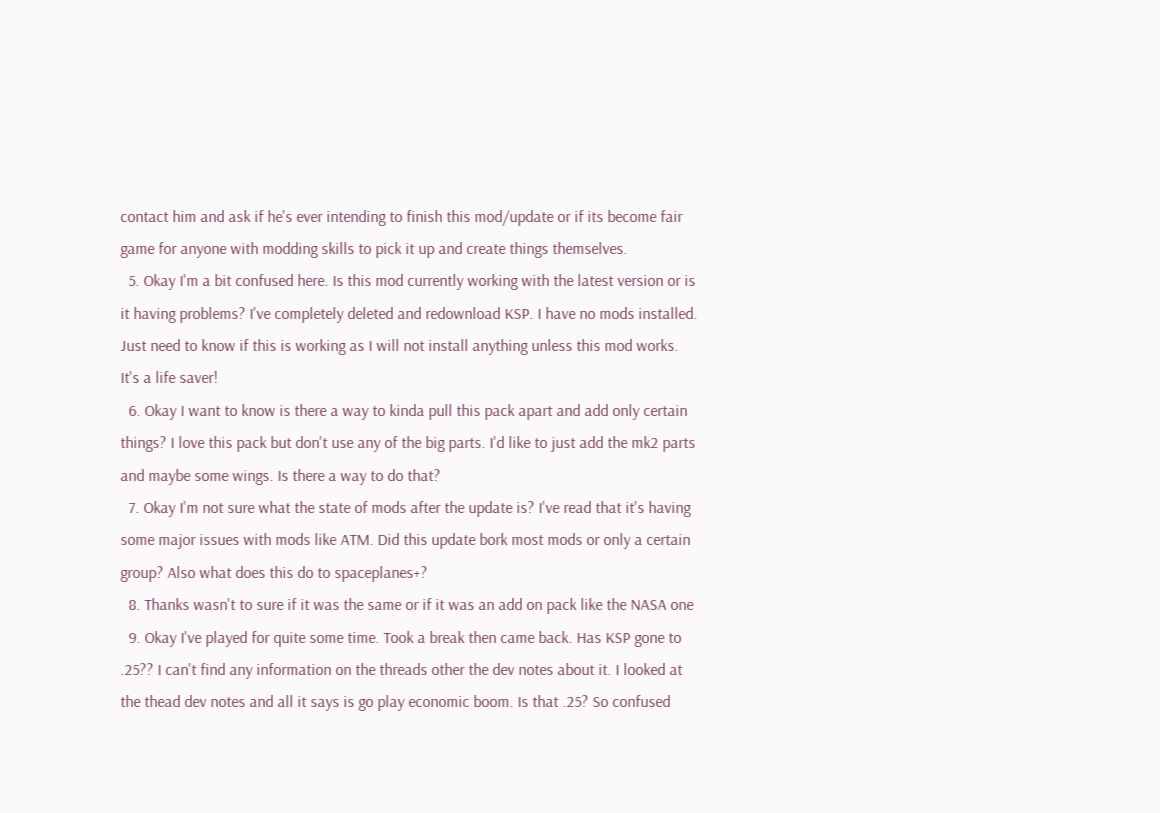contact him and ask if he's ever intending to finish this mod/update or if its become fair game for anyone with modding skills to pick it up and create things themselves.
  5. Okay I'm a bit confused here. Is this mod currently working with the latest version or is it having problems? I've completely deleted and redownload KSP. I have no mods installed. Just need to know if this is working as I will not install anything unless this mod works. It's a life saver!
  6. Okay I want to know is there a way to kinda pull this pack apart and add only certain things? I love this pack but don't use any of the big parts. I'd like to just add the mk2 parts and maybe some wings. Is there a way to do that?
  7. Okay I'm not sure what the state of mods after the update is? I've read that it's having some major issues with mods like ATM. Did this update bork most mods or only a certain group? Also what does this do to spaceplanes+?
  8. Thanks wasn't to sure if it was the same or if it was an add on pack like the NASA one
  9. Okay I've played for quite some time. Took a break then came back. Has KSP gone to .25?? I can't find any information on the threads other the dev notes about it. I looked at the thead dev notes and all it says is go play economic boom. Is that .25? So confused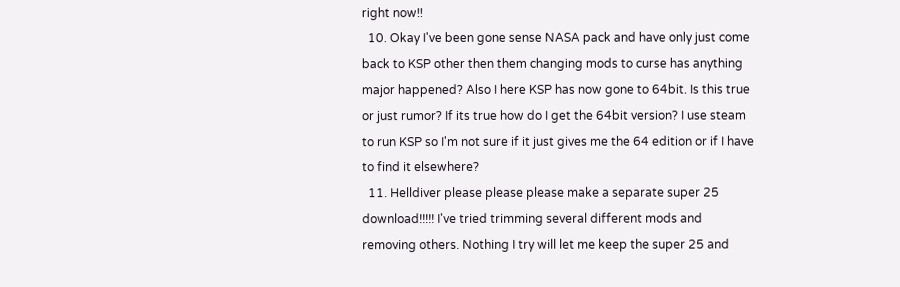right now!!
  10. Okay I've been gone sense NASA pack and have only just come back to KSP other then them changing mods to curse has anything major happened? Also I here KSP has now gone to 64bit. Is this true or just rumor? If its true how do I get the 64bit version? I use steam to run KSP so I'm not sure if it just gives me the 64 edition or if I have to find it elsewhere?
  11. Helldiver please please please make a separate super 25 download!!!!! I've tried trimming several different mods and removing others. Nothing I try will let me keep the super 25 and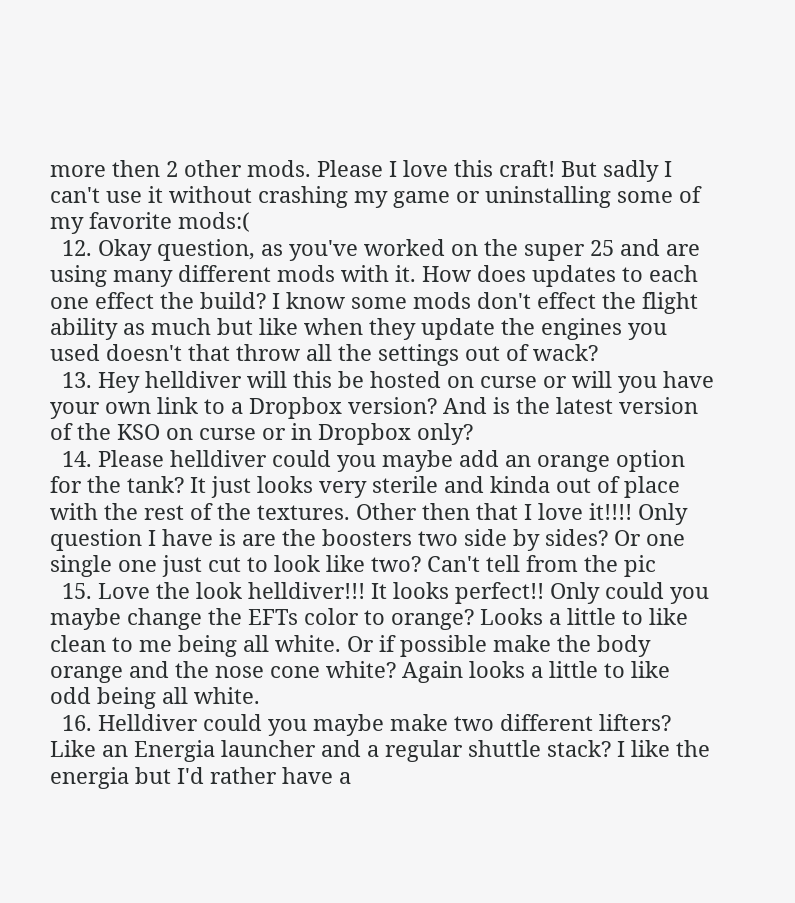more then 2 other mods. Please I love this craft! But sadly I can't use it without crashing my game or uninstalling some of my favorite mods:(
  12. Okay question, as you've worked on the super 25 and are using many different mods with it. How does updates to each one effect the build? I know some mods don't effect the flight ability as much but like when they update the engines you used doesn't that throw all the settings out of wack?
  13. Hey helldiver will this be hosted on curse or will you have your own link to a Dropbox version? And is the latest version of the KSO on curse or in Dropbox only?
  14. Please helldiver could you maybe add an orange option for the tank? It just looks very sterile and kinda out of place with the rest of the textures. Other then that I love it!!!! Only question I have is are the boosters two side by sides? Or one single one just cut to look like two? Can't tell from the pic
  15. Love the look helldiver!!! It looks perfect!! Only could you maybe change the EFTs color to orange? Looks a little to like clean to me being all white. Or if possible make the body orange and the nose cone white? Again looks a little to like odd being all white.
  16. Helldiver could you maybe make two different lifters? Like an Energia launcher and a regular shuttle stack? I like the energia but I'd rather have a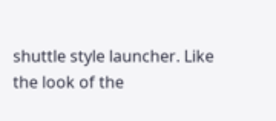shuttle style launcher. Like the look of the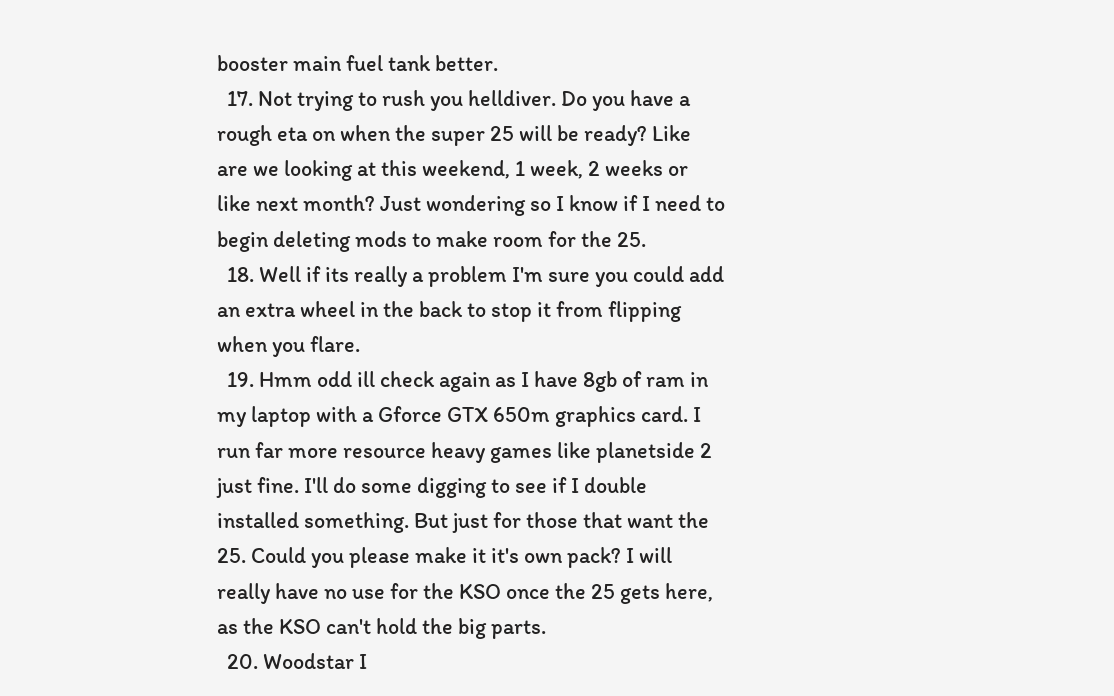booster main fuel tank better.
  17. Not trying to rush you helldiver. Do you have a rough eta on when the super 25 will be ready? Like are we looking at this weekend, 1 week, 2 weeks or like next month? Just wondering so I know if I need to begin deleting mods to make room for the 25.
  18. Well if its really a problem I'm sure you could add an extra wheel in the back to stop it from flipping when you flare.
  19. Hmm odd ill check again as I have 8gb of ram in my laptop with a Gforce GTX 650m graphics card. I run far more resource heavy games like planetside 2 just fine. I'll do some digging to see if I double installed something. But just for those that want the 25. Could you please make it it's own pack? I will really have no use for the KSO once the 25 gets here, as the KSO can't hold the big parts.
  20. Woodstar I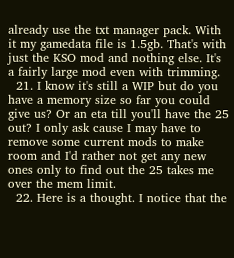already use the txt manager pack. With it my gamedata file is 1.5gb. That's with just the KSO mod and nothing else. It's a fairly large mod even with trimming.
  21. I know it's still a WIP but do you have a memory size so far you could give us? Or an eta till you'll have the 25 out? I only ask cause I may have to remove some current mods to make room and I'd rather not get any new ones only to find out the 25 takes me over the mem limit.
  22. Here is a thought. I notice that the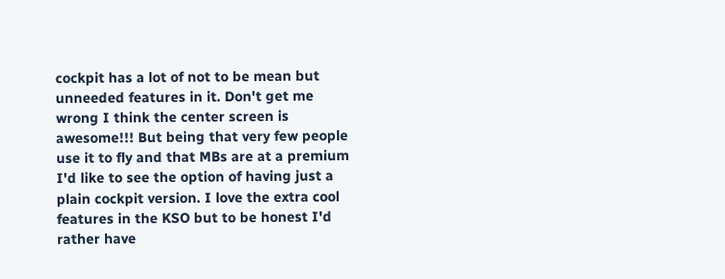cockpit has a lot of not to be mean but unneeded features in it. Don't get me wrong I think the center screen is awesome!!! But being that very few people use it to fly and that MBs are at a premium I'd like to see the option of having just a plain cockpit version. I love the extra cool features in the KSO but to be honest I'd rather have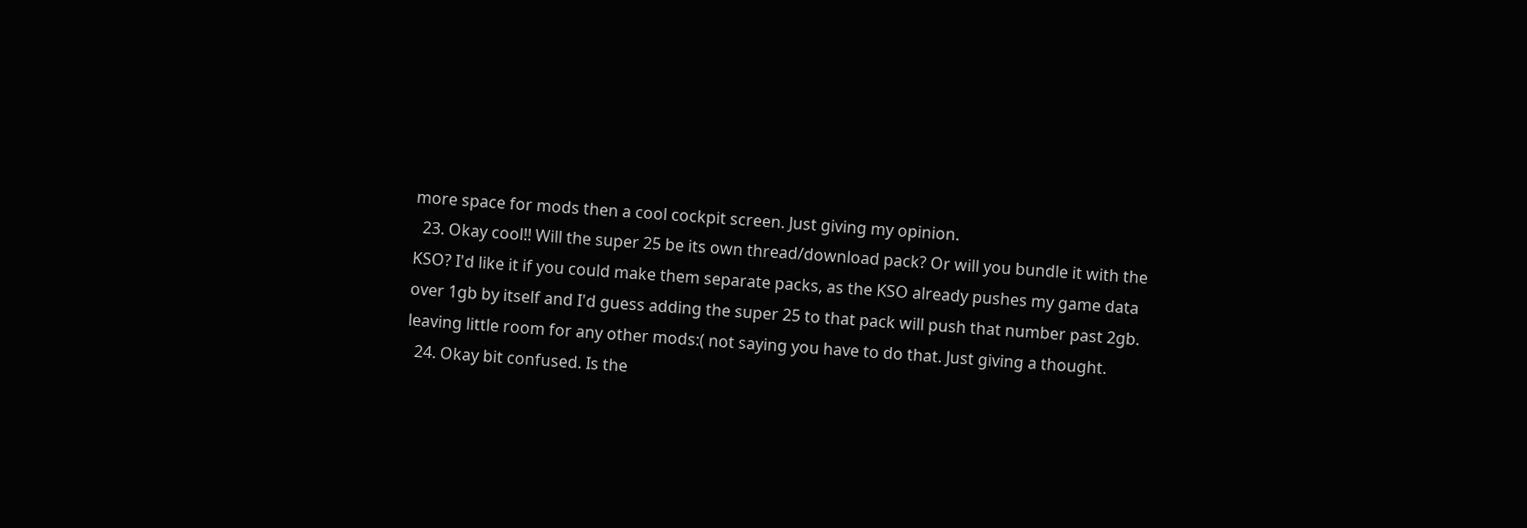more space for mods then a cool cockpit screen. Just giving my opinion.
  23. Okay cool!! Will the super 25 be its own thread/download pack? Or will you bundle it with the KSO? I'd like it if you could make them separate packs, as the KSO already pushes my game data over 1gb by itself and I'd guess adding the super 25 to that pack will push that number past 2gb. leaving little room for any other mods:( not saying you have to do that. Just giving a thought.
  24. Okay bit confused. Is the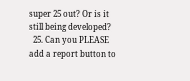super 25 out? Or is it still being developed?
  25. Can you PLEASE add a report button to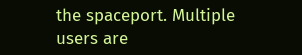the spaceport. Multiple users are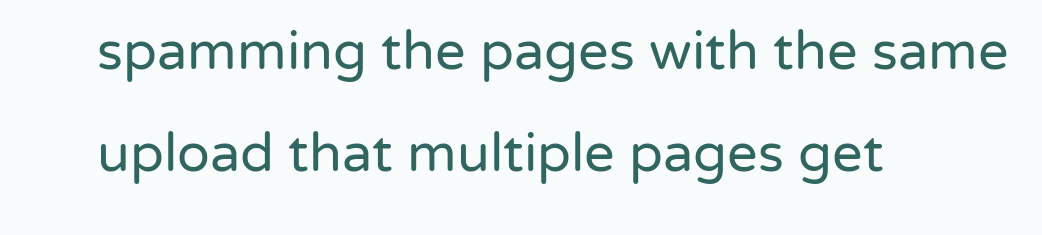spamming the pages with the same upload that multiple pages get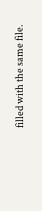filled with the same file.